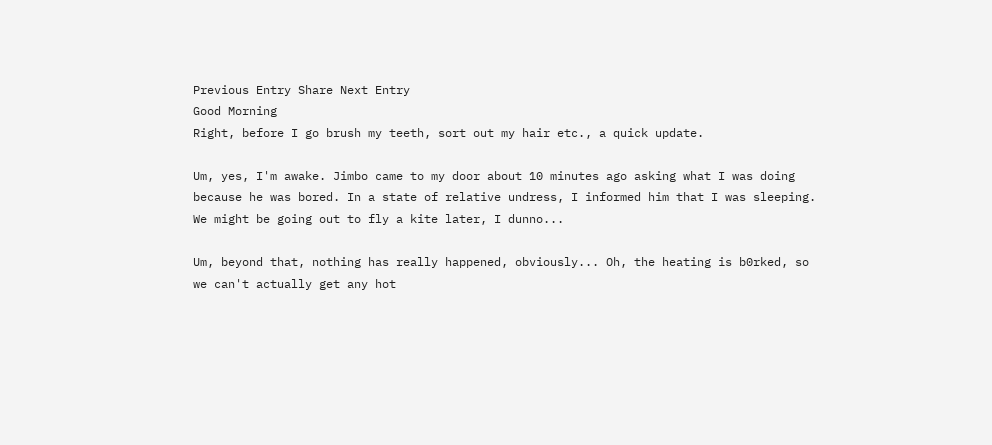Previous Entry Share Next Entry
Good Morning
Right, before I go brush my teeth, sort out my hair etc., a quick update.

Um, yes, I'm awake. Jimbo came to my door about 10 minutes ago asking what I was doing because he was bored. In a state of relative undress, I informed him that I was sleeping. We might be going out to fly a kite later, I dunno...

Um, beyond that, nothing has really happened, obviously... Oh, the heating is b0rked, so we can't actually get any hot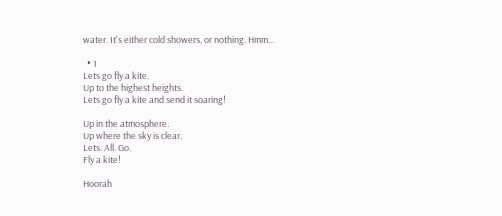water. It's either cold showers, or nothing. Hmm...

  • 1
Lets go fly a kite.
Up to the highest heights.
Lets go fly a kite and send it soaring!

Up in the atmosphere.
Up where the sky is clear.
Lets. All. Go.
Fly a kite!

Hoorah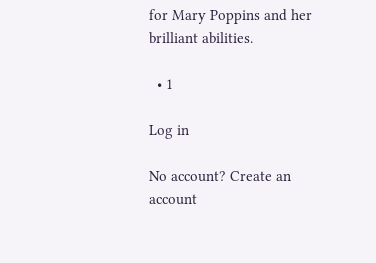for Mary Poppins and her brilliant abilities.

  • 1

Log in

No account? Create an account